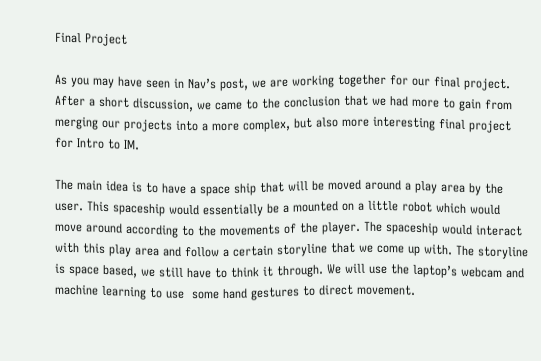Final Project

As you may have seen in Nav’s post, we are working together for our final project. After a short discussion, we came to the conclusion that we had more to gain from merging our projects into a more complex, but also more interesting final project for Intro to IM.

The main idea is to have a space ship that will be moved around a play area by the user. This spaceship would essentially be a mounted on a little robot which would move around according to the movements of the player. The spaceship would interact with this play area and follow a certain storyline that we come up with. The storyline is space based, we still have to think it through. We will use the laptop’s webcam and machine learning to use  some hand gestures to direct movement.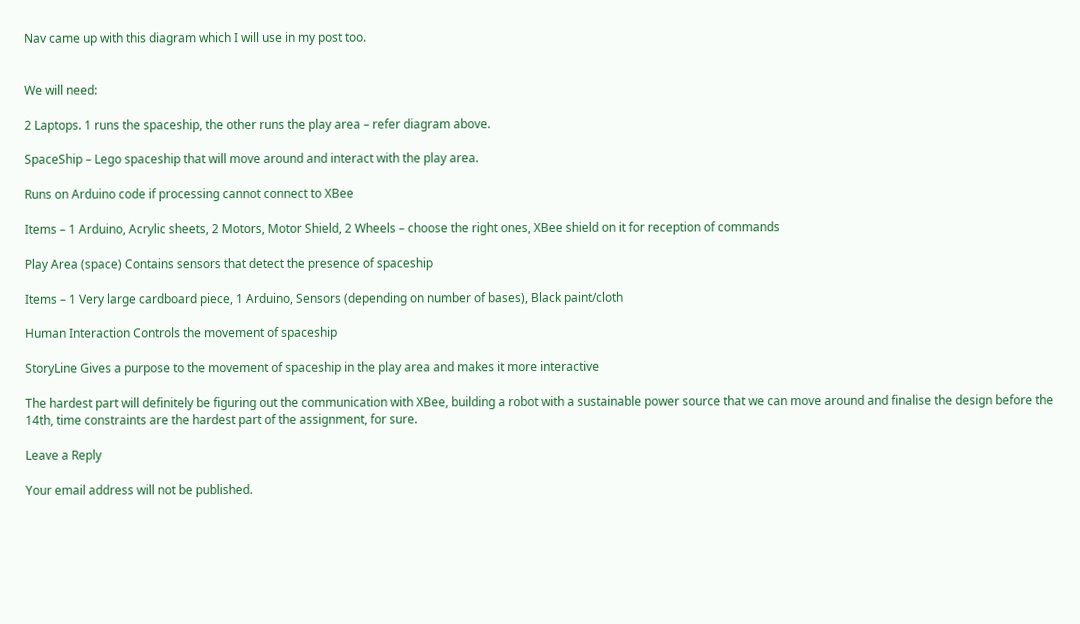Nav came up with this diagram which I will use in my post too.


We will need:

2 Laptops. 1 runs the spaceship, the other runs the play area – refer diagram above.

SpaceShip – Lego spaceship that will move around and interact with the play area.

Runs on Arduino code if processing cannot connect to XBee

Items – 1 Arduino, Acrylic sheets, 2 Motors, Motor Shield, 2 Wheels – choose the right ones, XBee shield on it for reception of commands

Play Area (space) Contains sensors that detect the presence of spaceship

Items – 1 Very large cardboard piece, 1 Arduino, Sensors (depending on number of bases), Black paint/cloth

Human Interaction Controls the movement of spaceship

StoryLine Gives a purpose to the movement of spaceship in the play area and makes it more interactive

The hardest part will definitely be figuring out the communication with XBee, building a robot with a sustainable power source that we can move around and finalise the design before the 14th, time constraints are the hardest part of the assignment, for sure.

Leave a Reply

Your email address will not be published.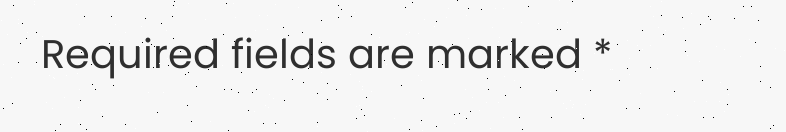Required fields are marked *